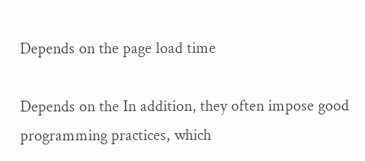Depends on the page load time

Depends on the In addition, they often impose good programming practices, which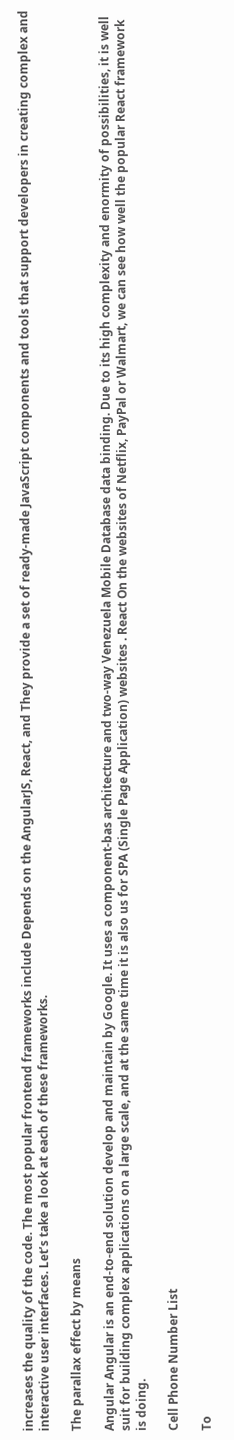increases the quality of the code. The most popular frontend frameworks include Depends on the AngularJS, React, and They provide a set of ready-made JavaScript components and tools that support developers in creating complex and interactive user interfaces. Let’s take a look at each of these frameworks.

The parallax effect by means

Angular Angular is an end-to-end solution develop and maintain by Google. It uses a component-bas architecture and two-way Venezuela Mobile Database data binding. Due to its high complexity and enormity of possibilities, it is well suit for building complex applications on a large scale, and at the same time it is also us for SPA (Single Page Application) websites . React On the websites of Netflix, PayPal or Walmart, we can see how well the popular React framework is doing.

Cell Phone Number List

To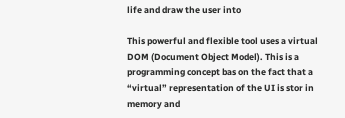life and draw the user into

This powerful and flexible tool uses a virtual DOM (Document Object Model). This is a programming concept bas on the fact that a “virtual” representation of the UI is stor in memory and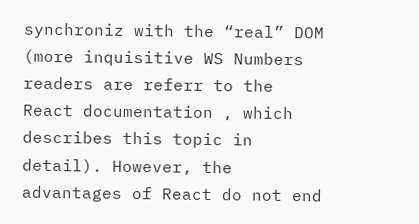synchroniz with the “real” DOM (more inquisitive WS Numbers readers are referr to the React documentation , which describes this topic in detail). However, the advantages of React do not end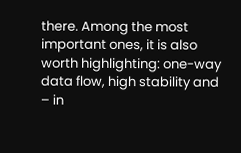there. Among the most important ones, it is also worth highlighting: one-way data flow, high stability and – in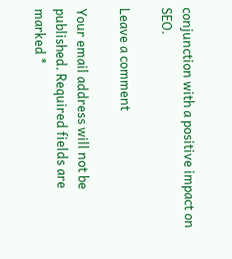conjunction with a positive impact on SEO.

Leave a comment

Your email address will not be published. Required fields are marked *